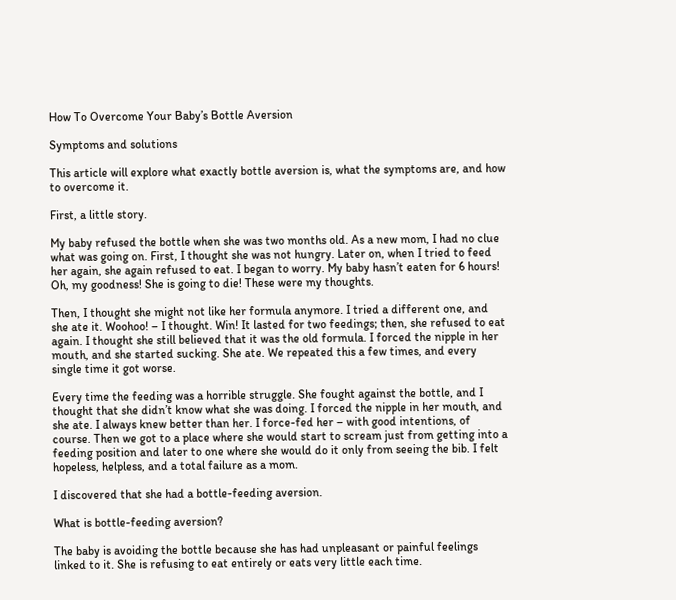How To Overcome Your Baby’s Bottle Aversion

Symptoms and solutions

This article will explore what exactly bottle aversion is, what the symptoms are, and how to overcome it.

First, a little story.

My baby refused the bottle when she was two months old. As a new mom, I had no clue what was going on. First, I thought she was not hungry. Later on, when I tried to feed her again, she again refused to eat. I began to worry. My baby hasn’t eaten for 6 hours! Oh, my goodness! She is going to die! These were my thoughts.

Then, I thought she might not like her formula anymore. I tried a different one, and she ate it. Woohoo! – I thought. Win! It lasted for two feedings; then, she refused to eat again. I thought she still believed that it was the old formula. I forced the nipple in her mouth, and she started sucking. She ate. We repeated this a few times, and every single time it got worse.

Every time the feeding was a horrible struggle. She fought against the bottle, and I thought that she didn’t know what she was doing. I forced the nipple in her mouth, and she ate. I always knew better than her. I force-fed her – with good intentions, of course. Then we got to a place where she would start to scream just from getting into a feeding position and later to one where she would do it only from seeing the bib. I felt hopeless, helpless, and a total failure as a mom.

I discovered that she had a bottle-feeding aversion.

What is bottle-feeding aversion?

The baby is avoiding the bottle because she has had unpleasant or painful feelings linked to it. She is refusing to eat entirely or eats very little each time.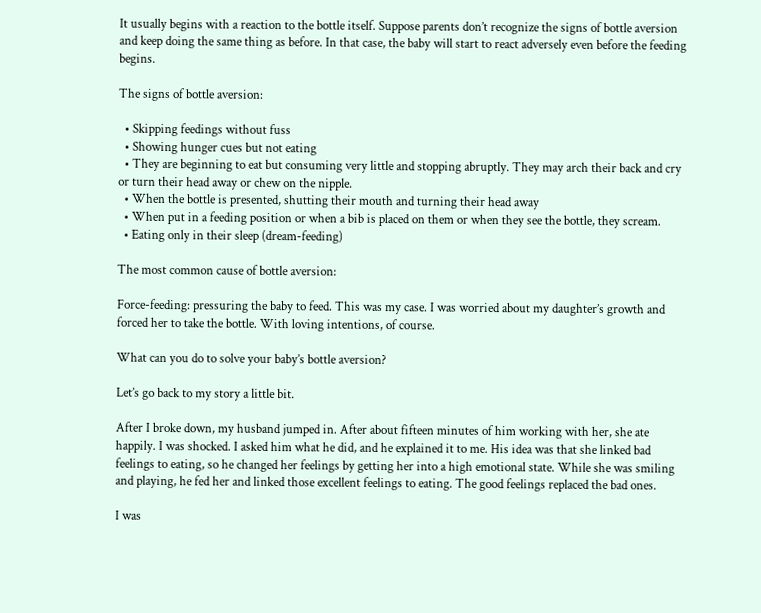It usually begins with a reaction to the bottle itself. Suppose parents don’t recognize the signs of bottle aversion and keep doing the same thing as before. In that case, the baby will start to react adversely even before the feeding begins.

The signs of bottle aversion:

  • Skipping feedings without fuss
  • Showing hunger cues but not eating
  • They are beginning to eat but consuming very little and stopping abruptly. They may arch their back and cry or turn their head away or chew on the nipple.
  • When the bottle is presented, shutting their mouth and turning their head away
  • When put in a feeding position or when a bib is placed on them or when they see the bottle, they scream.
  • Eating only in their sleep (dream-feeding)

The most common cause of bottle aversion:

Force-feeding: pressuring the baby to feed. This was my case. I was worried about my daughter’s growth and forced her to take the bottle. With loving intentions, of course.

What can you do to solve your baby’s bottle aversion?

Let’s go back to my story a little bit.

After I broke down, my husband jumped in. After about fifteen minutes of him working with her, she ate happily. I was shocked. I asked him what he did, and he explained it to me. His idea was that she linked bad feelings to eating, so he changed her feelings by getting her into a high emotional state. While she was smiling and playing, he fed her and linked those excellent feelings to eating. The good feelings replaced the bad ones.

I was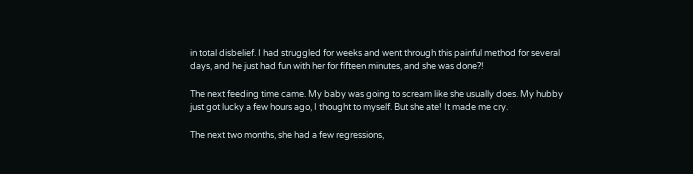in total disbelief. I had struggled for weeks and went through this painful method for several days, and he just had fun with her for fifteen minutes, and she was done?!

The next feeding time came. My baby was going to scream like she usually does. My hubby just got lucky a few hours ago, I thought to myself. But she ate! It made me cry.

The next two months, she had a few regressions,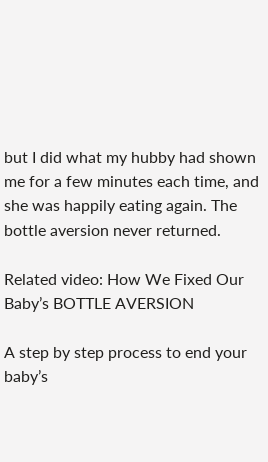but I did what my hubby had shown me for a few minutes each time, and she was happily eating again. The bottle aversion never returned.

Related video: How We Fixed Our Baby’s BOTTLE AVERSION

A step by step process to end your baby’s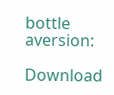bottle aversion:

Download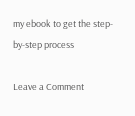my ebook to get the step-by-step process

Leave a Comment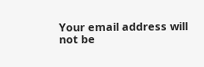Your email address will not be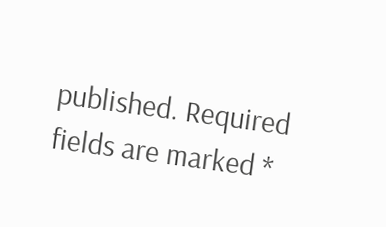published. Required fields are marked *